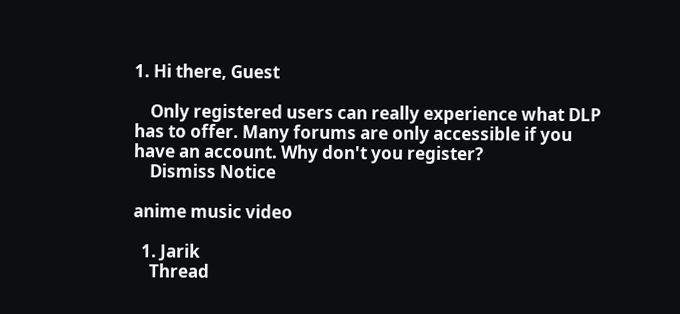1. Hi there, Guest

    Only registered users can really experience what DLP has to offer. Many forums are only accessible if you have an account. Why don't you register?
    Dismiss Notice

anime music video

  1. Jarik
    Thread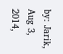by: Jarik, Aug 3, 2014,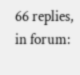66 replies, in forum: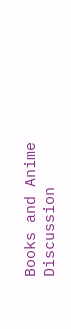Books and Anime Discussion